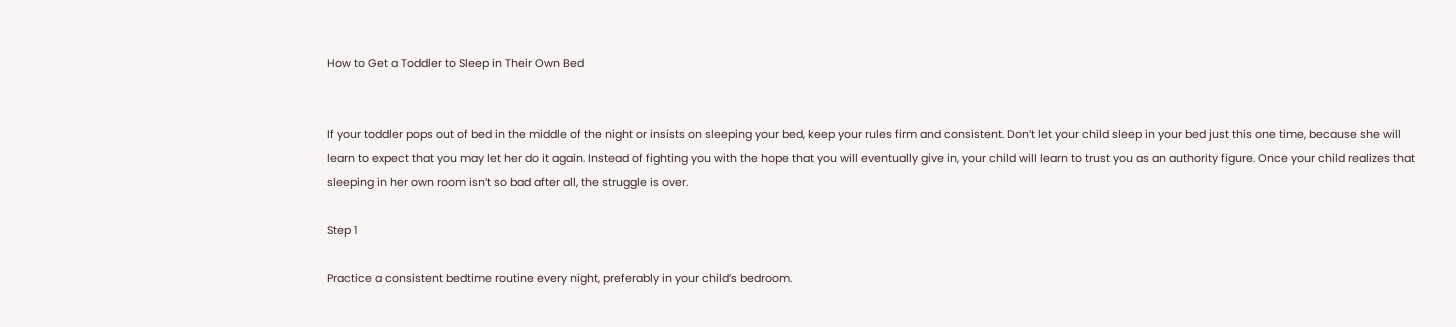How to Get a Toddler to Sleep in Their Own Bed


If your toddler pops out of bed in the middle of the night or insists on sleeping your bed, keep your rules firm and consistent. Don’t let your child sleep in your bed just this one time, because she will learn to expect that you may let her do it again. Instead of fighting you with the hope that you will eventually give in, your child will learn to trust you as an authority figure. Once your child realizes that sleeping in her own room isn’t so bad after all, the struggle is over.

Step 1

Practice a consistent bedtime routine every night, preferably in your child’s bedroom.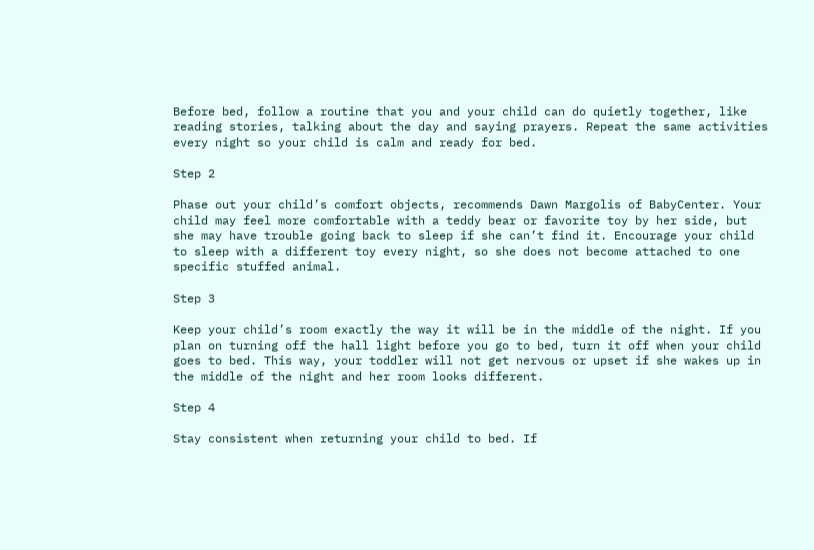Before bed, follow a routine that you and your child can do quietly together, like reading stories, talking about the day and saying prayers. Repeat the same activities every night so your child is calm and ready for bed.

Step 2

Phase out your child’s comfort objects, recommends Dawn Margolis of BabyCenter. Your child may feel more comfortable with a teddy bear or favorite toy by her side, but she may have trouble going back to sleep if she can’t find it. Encourage your child to sleep with a different toy every night, so she does not become attached to one specific stuffed animal.

Step 3

Keep your child’s room exactly the way it will be in the middle of the night. If you plan on turning off the hall light before you go to bed, turn it off when your child goes to bed. This way, your toddler will not get nervous or upset if she wakes up in the middle of the night and her room looks different.

Step 4

Stay consistent when returning your child to bed. If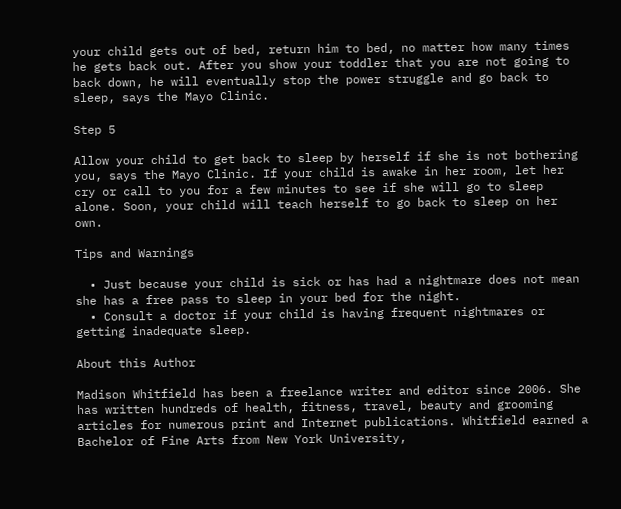your child gets out of bed, return him to bed, no matter how many times he gets back out. After you show your toddler that you are not going to back down, he will eventually stop the power struggle and go back to sleep, says the Mayo Clinic.

Step 5

Allow your child to get back to sleep by herself if she is not bothering you, says the Mayo Clinic. If your child is awake in her room, let her cry or call to you for a few minutes to see if she will go to sleep alone. Soon, your child will teach herself to go back to sleep on her own.

Tips and Warnings

  • Just because your child is sick or has had a nightmare does not mean she has a free pass to sleep in your bed for the night.
  • Consult a doctor if your child is having frequent nightmares or getting inadequate sleep.

About this Author

Madison Whitfield has been a freelance writer and editor since 2006. She has written hundreds of health, fitness, travel, beauty and grooming articles for numerous print and Internet publications. Whitfield earned a Bachelor of Fine Arts from New York University,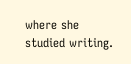where she studied writing.